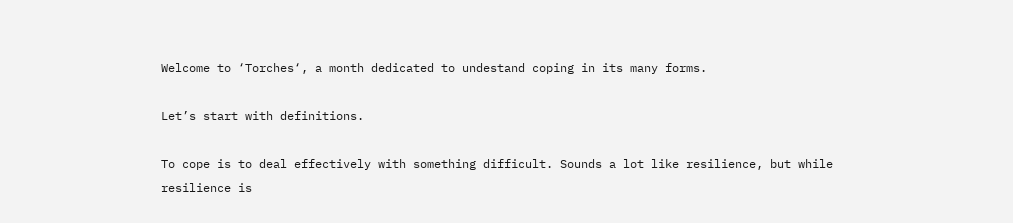Welcome to ‘Torches‘, a month dedicated to undestand coping in its many forms.

Let’s start with definitions.

To cope is to deal effectively with something difficult. Sounds a lot like resilience, but while resilience is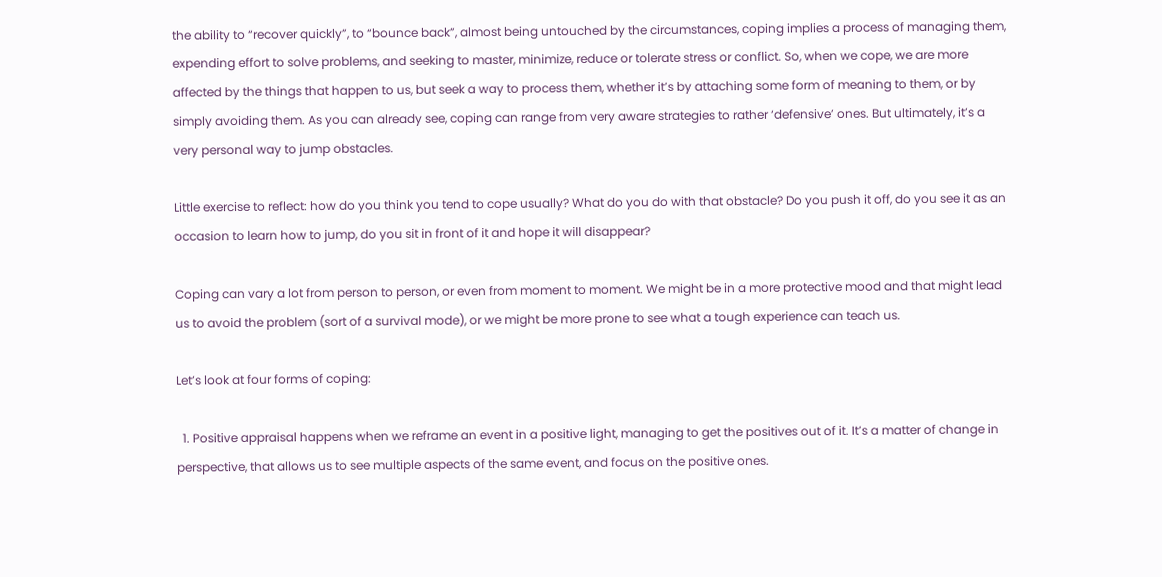the ability to “recover quickly”, to “bounce back”, almost being untouched by the circumstances, coping implies a process of managing them, expending effort to solve problems, and seeking to master, minimize, reduce or tolerate stress or conflict. So, when we cope, we are more affected by the things that happen to us, but seek a way to process them, whether it’s by attaching some form of meaning to them, or by simply avoiding them. As you can already see, coping can range from very aware strategies to rather ‘defensive’ ones. But ultimately, it’s a very personal way to jump obstacles.

Little exercise to reflect: how do you think you tend to cope usually? What do you do with that obstacle? Do you push it off, do you see it as an occasion to learn how to jump, do you sit in front of it and hope it will disappear?

Coping can vary a lot from person to person, or even from moment to moment. We might be in a more protective mood and that might lead us to avoid the problem (sort of a survival mode), or we might be more prone to see what a tough experience can teach us.

Let’s look at four forms of coping:

  1. Positive appraisal happens when we reframe an event in a positive light, managing to get the positives out of it. It’s a matter of change in perspective, that allows us to see multiple aspects of the same event, and focus on the positive ones.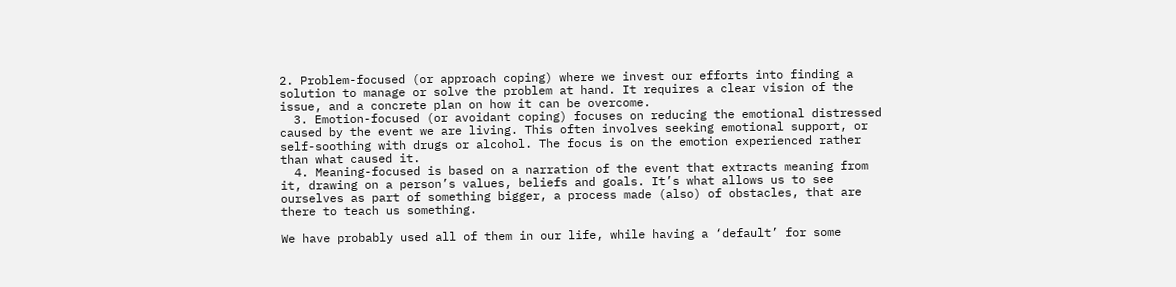2. Problem-focused (or approach coping) where we invest our efforts into finding a solution to manage or solve the problem at hand. It requires a clear vision of the issue, and a concrete plan on how it can be overcome.
  3. Emotion-focused (or avoidant coping) focuses on reducing the emotional distressed caused by the event we are living. This often involves seeking emotional support, or self-soothing with drugs or alcohol. The focus is on the emotion experienced rather than what caused it.
  4. Meaning-focused is based on a narration of the event that extracts meaning from it, drawing on a person’s values, beliefs and goals. It’s what allows us to see ourselves as part of something bigger, a process made (also) of obstacles, that are there to teach us something.

We have probably used all of them in our life, while having a ‘default’ for some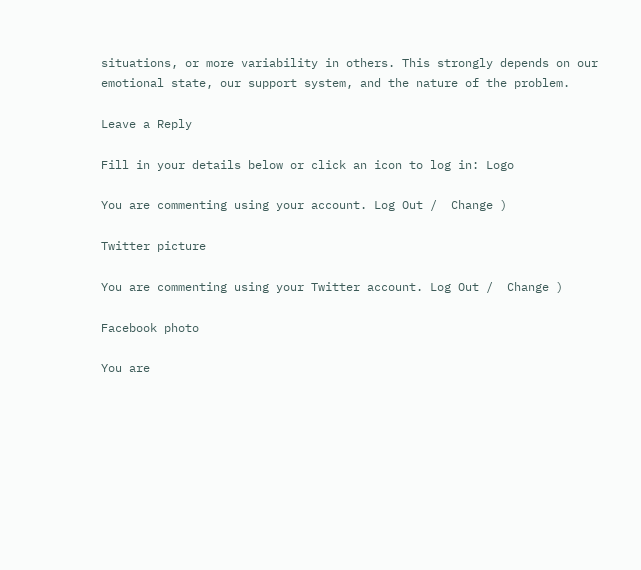situations, or more variability in others. This strongly depends on our emotional state, our support system, and the nature of the problem.

Leave a Reply

Fill in your details below or click an icon to log in: Logo

You are commenting using your account. Log Out /  Change )

Twitter picture

You are commenting using your Twitter account. Log Out /  Change )

Facebook photo

You are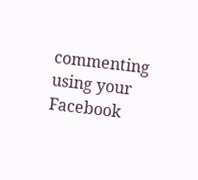commenting using your Facebook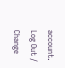account. Log Out /  Change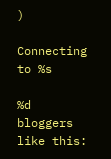)

Connecting to %s

%d bloggers like this: